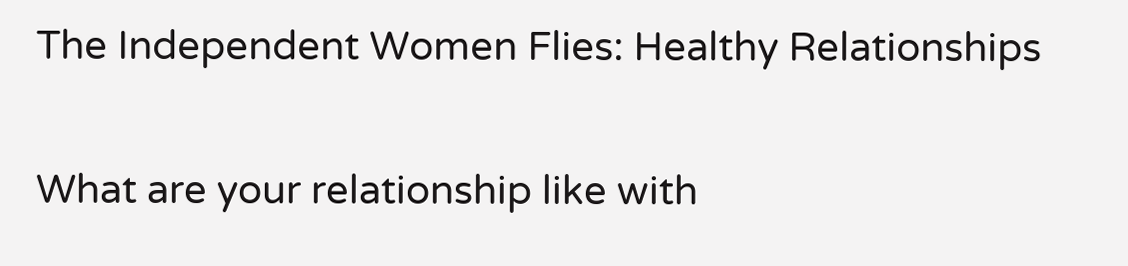The Independent Women Flies: Healthy Relationships

What are your relationship like with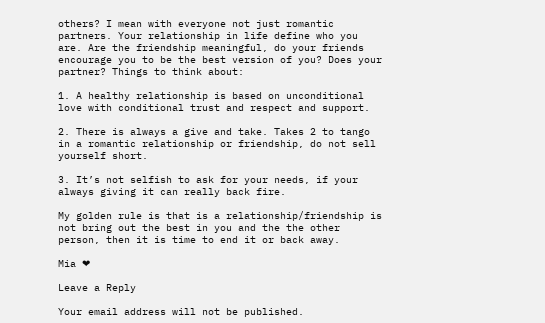others? I mean with everyone not just romantic partners. Your relationship in life define who you are. Are the friendship meaningful, do your friends encourage you to be the best version of you? Does your partner? Things to think about:

1. A healthy relationship is based on unconditional love with conditional trust and respect and support.

2. There is always a give and take. Takes 2 to tango in a romantic relationship or friendship, do not sell yourself short.

3. It’s not selfish to ask for your needs, if your always giving it can really back fire.

My golden rule is that is a relationship/friendship is not bring out the best in you and the the other person, then it is time to end it or back away.

Mia ❤

Leave a Reply

Your email address will not be published.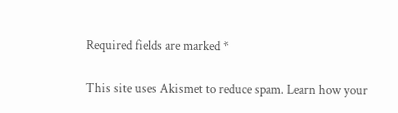Required fields are marked *

This site uses Akismet to reduce spam. Learn how your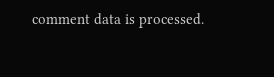comment data is processed.